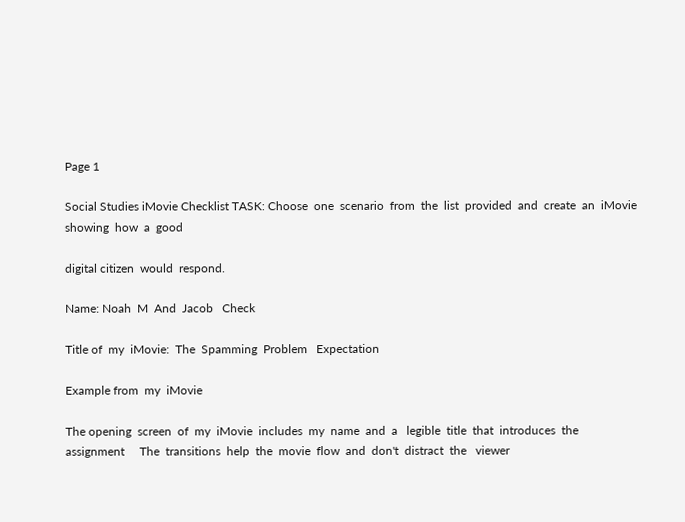Page 1

Social Studies iMovie Checklist TASK: Choose  one  scenario  from  the  list  provided  and  create  an  iMovie  showing  how  a  good

digital citizen  would  respond.

Name: Noah  M  And  Jacob   Check

Title of  my  iMovie:  The  Spamming  Problem   Expectation

Example from  my  iMovie

The opening  screen  of  my  iMovie  includes  my  name  and  a   legible  title  that  introduces  the  assignment     The  transitions  help  the  movie  flow  and  don't  distract  the   viewer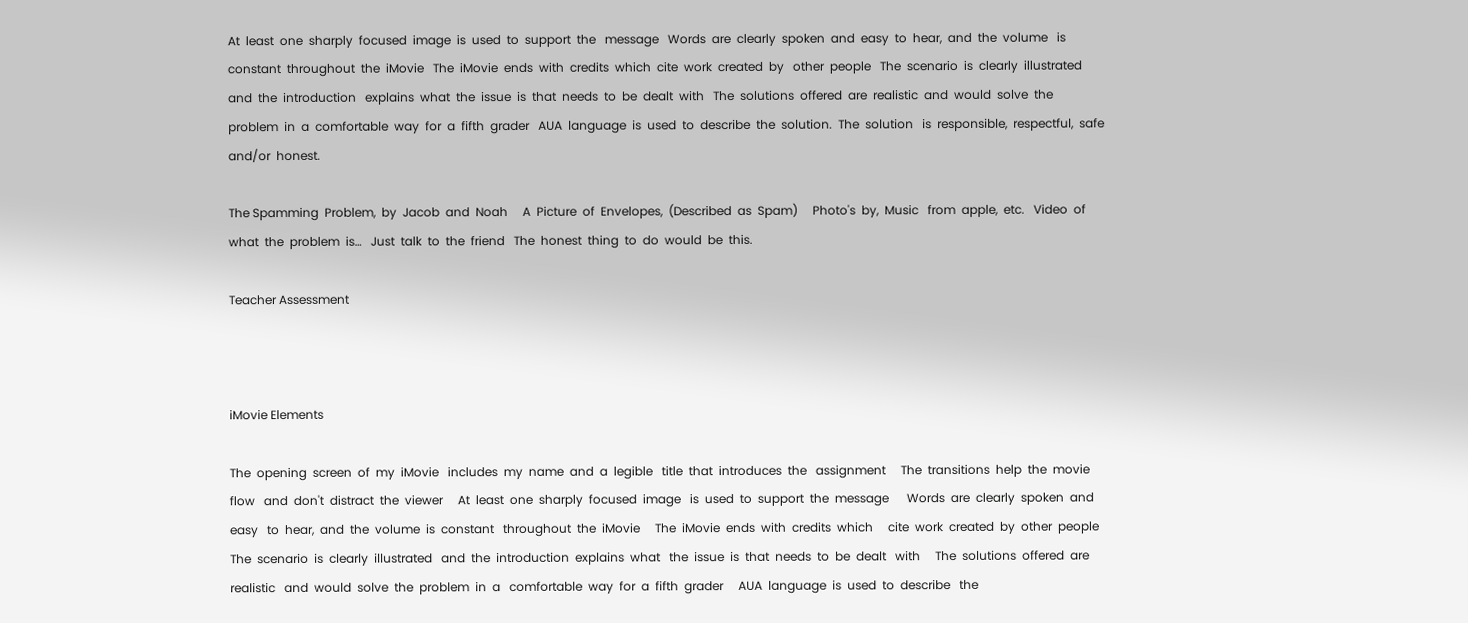At  least  one  sharply  focused  image  is  used  to  support  the   message   Words  are  clearly  spoken  and  easy  to  hear,  and  the  volume   is  constant  throughout  the  iMovie   The  iMovie  ends  with  credits  which  cite  work  created  by   other  people   The  scenario  is  clearly  illustrated  and  the  introduction   explains  what  the  issue  is  that  needs  to  be  dealt  with   The  solutions  offered  are  realistic  and  would  solve  the   problem  in  a  comfortable  way  for  a  fifth  grader   AUA  language  is  used  to  describe  the  solution.  The  solution   is  responsible,  respectful,  safe  and/or  honest.

The Spamming  Problem,  by  Jacob  and  Noah     A  Picture  of  Envelopes,  (Described  as  Spam)     Photo's  by,  Music   from  apple,  etc.   Video  of  what  the  problem  is…   Just  talk  to  the  friend   The  honest  thing  to  do  would  be  this.

Teacher Assessment



iMovie Elements

The  opening  screen  of  my  iMovie   includes  my  name  and  a  legible   title  that  introduces  the   assignment     The  transitions  help  the  movie  flow   and  don't  distract  the  viewer     At  least  one  sharply  focused  image   is  used  to  support  the  message      Words  are  clearly  spoken  and  easy   to  hear,  and  the  volume  is  constant   throughout  the  iMovie     The  iMovie  ends  with  credits  which     cite  work  created  by  other  people     The  scenario  is  clearly  illustrated   and  the  introduction  explains  what   the  issue  is  that  needs  to  be  dealt   with     The  solutions  offered  are  realistic   and  would  solve  the  problem  in  a   comfortable  way  for  a  fifth  grader     AUA  language  is  used  to  describe   the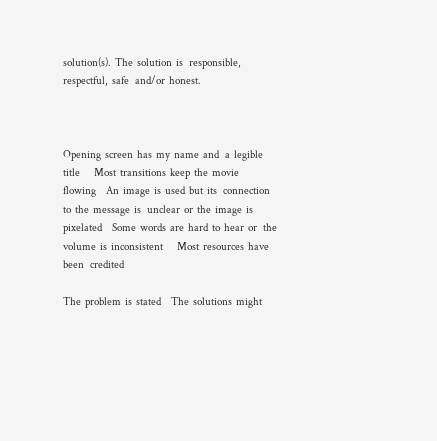solution(s).  The  solution  is   responsible,  respectful,  safe   and/or  honest.



Opening  screen  has  my  name  and   a  legible  title       Most  transitions  keep  the  movie   flowing     An  image  is  used  but  its   connection  to  the  message  is   unclear  or  the  image  is  pixelated     Some  words  are  hard  to  hear  or   the  volume  is  inconsistent       Most  resources  have  been   credited

The  problem  is  stated     The  solutions  might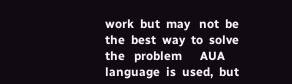work  but  may   not  be  the  best  way  to  solve  the   problem      AUA  language  is  used,  but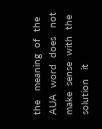the   meaning  of  the  AUA  word  does   not  make  sense  with  the  solution   it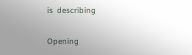is  describing

Opening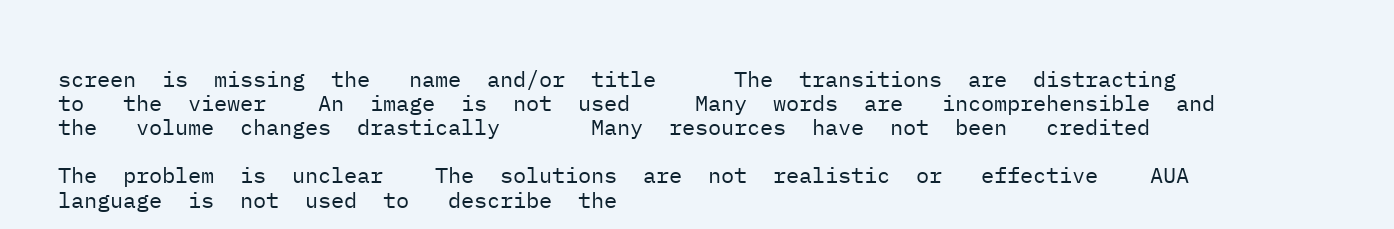screen  is  missing  the   name  and/or  title      The  transitions  are  distracting  to   the  viewer    An  image  is  not  used     Many  words  are   incomprehensible  and  the   volume  changes  drastically       Many  resources  have  not  been   credited

The  problem  is  unclear    The  solutions  are  not  realistic  or   effective    AUA  language  is  not  used  to   describe  the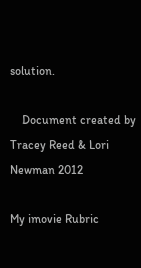solution.

    Document created by Tracey Reed & Lori Newman 2012

My imovie Rubric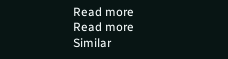Read more
Read more
Similar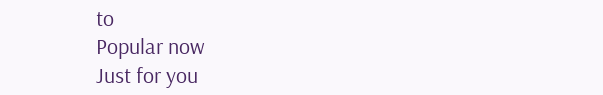to
Popular now
Just for you